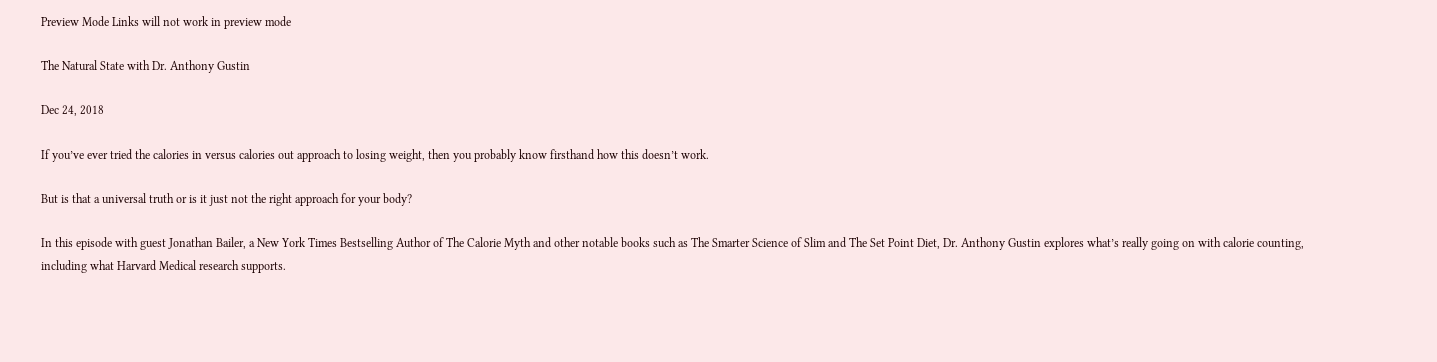Preview Mode Links will not work in preview mode

The Natural State with Dr. Anthony Gustin

Dec 24, 2018

If you’ve ever tried the calories in versus calories out approach to losing weight, then you probably know firsthand how this doesn’t work.

But is that a universal truth or is it just not the right approach for your body?

In this episode with guest Jonathan Bailer, a New York Times Bestselling Author of The Calorie Myth and other notable books such as The Smarter Science of Slim and The Set Point Diet, Dr. Anthony Gustin explores what’s really going on with calorie counting, including what Harvard Medical research supports.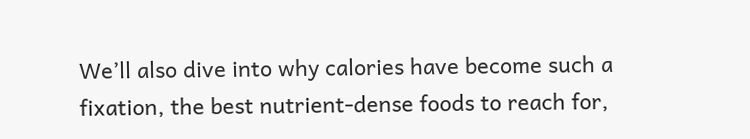We’ll also dive into why calories have become such a fixation, the best nutrient-dense foods to reach for,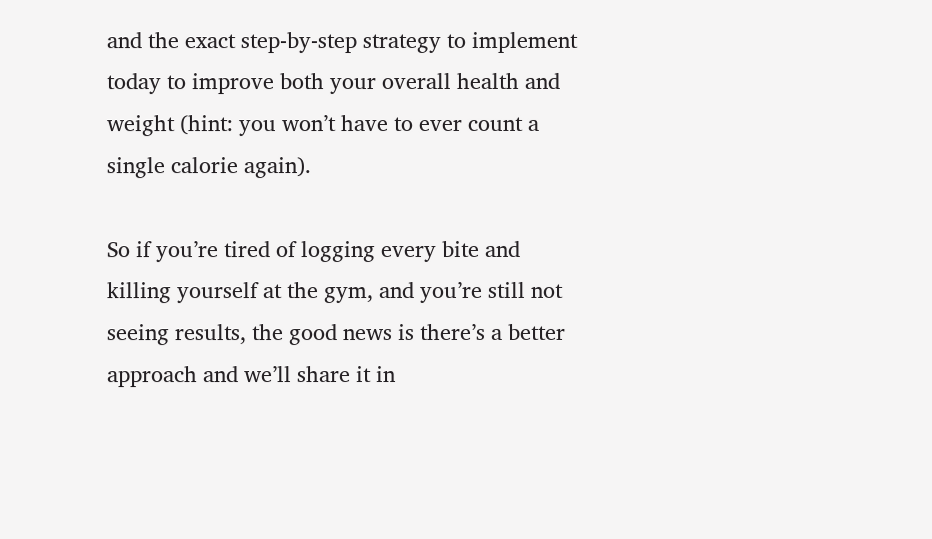and the exact step-by-step strategy to implement today to improve both your overall health and weight (hint: you won’t have to ever count a single calorie again).

So if you’re tired of logging every bite and killing yourself at the gym, and you’re still not seeing results, the good news is there’s a better approach and we’ll share it in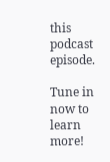this podcast episode.

Tune in now to learn more!